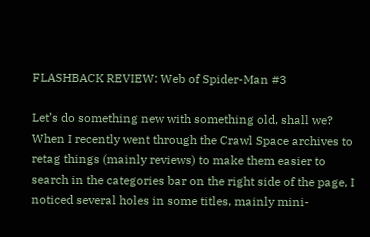FLASHBACK REVIEW: Web of Spider-Man #3

Let’s do something new with something old, shall we? When I recently went through the Crawl Space archives to retag things (mainly reviews) to make them easier to search in the categories bar on the right side of the page, I noticed several holes in some titles, mainly mini-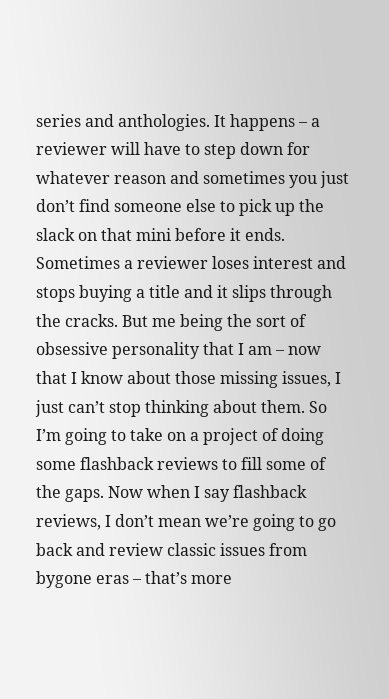series and anthologies. It happens – a reviewer will have to step down for whatever reason and sometimes you just don’t find someone else to pick up the slack on that mini before it ends. Sometimes a reviewer loses interest and stops buying a title and it slips through the cracks. But me being the sort of obsessive personality that I am – now that I know about those missing issues, I just can’t stop thinking about them. So I’m going to take on a project of doing some flashback reviews to fill some of the gaps. Now when I say flashback reviews, I don’t mean we’re going to go back and review classic issues from bygone eras – that’s more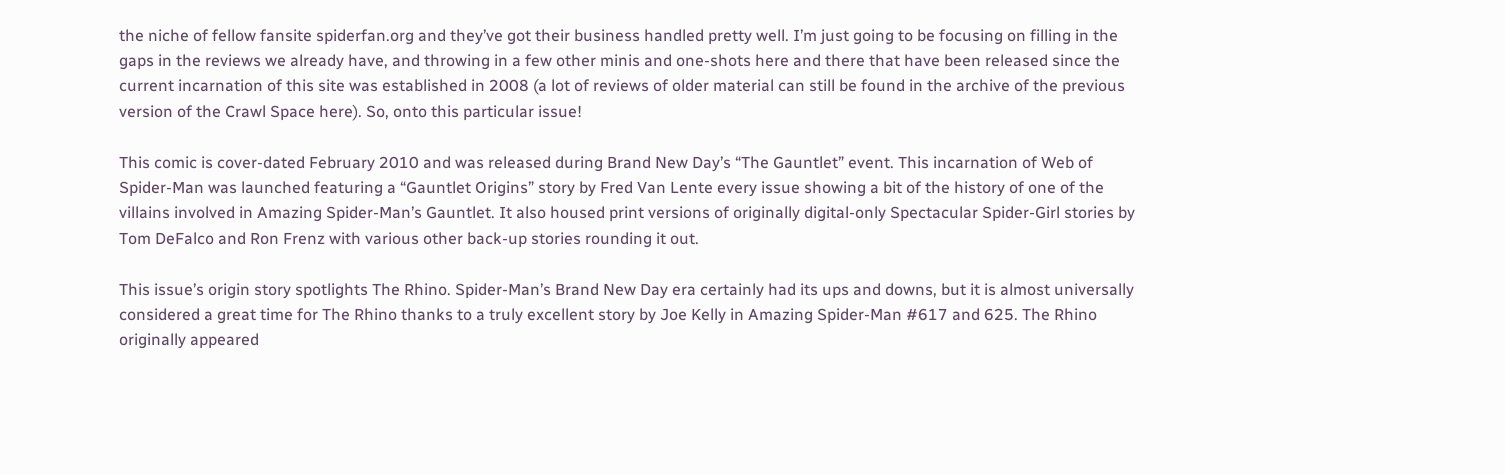the niche of fellow fansite spiderfan.org and they’ve got their business handled pretty well. I’m just going to be focusing on filling in the gaps in the reviews we already have, and throwing in a few other minis and one-shots here and there that have been released since the current incarnation of this site was established in 2008 (a lot of reviews of older material can still be found in the archive of the previous version of the Crawl Space here). So, onto this particular issue!

This comic is cover-dated February 2010 and was released during Brand New Day’s “The Gauntlet” event. This incarnation of Web of Spider-Man was launched featuring a “Gauntlet Origins” story by Fred Van Lente every issue showing a bit of the history of one of the villains involved in Amazing Spider-Man’s Gauntlet. It also housed print versions of originally digital-only Spectacular Spider-Girl stories by Tom DeFalco and Ron Frenz with various other back-up stories rounding it out.

This issue’s origin story spotlights The Rhino. Spider-Man’s Brand New Day era certainly had its ups and downs, but it is almost universally considered a great time for The Rhino thanks to a truly excellent story by Joe Kelly in Amazing Spider-Man #617 and 625. The Rhino originally appeared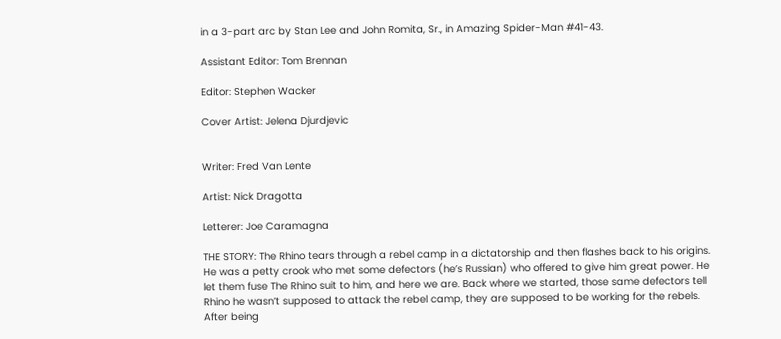in a 3-part arc by Stan Lee and John Romita, Sr., in Amazing Spider-Man #41-43.

Assistant Editor: Tom Brennan

Editor: Stephen Wacker

Cover Artist: Jelena Djurdjevic


Writer: Fred Van Lente

Artist: Nick Dragotta

Letterer: Joe Caramagna

THE STORY: The Rhino tears through a rebel camp in a dictatorship and then flashes back to his origins. He was a petty crook who met some defectors (he’s Russian) who offered to give him great power. He let them fuse The Rhino suit to him, and here we are. Back where we started, those same defectors tell Rhino he wasn’t supposed to attack the rebel camp, they are supposed to be working for the rebels. After being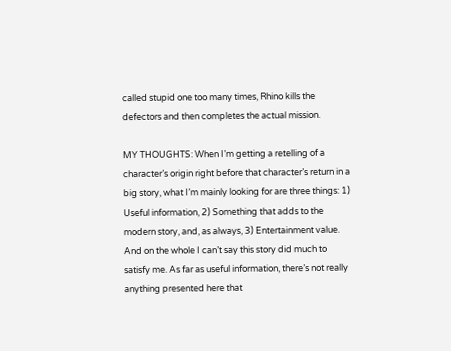called stupid one too many times, Rhino kills the defectors and then completes the actual mission.

MY THOUGHTS: When I’m getting a retelling of a character’s origin right before that character’s return in a big story, what I’m mainly looking for are three things: 1) Useful information, 2) Something that adds to the modern story, and, as always, 3) Entertainment value. And on the whole I can’t say this story did much to satisfy me. As far as useful information, there’s not really anything presented here that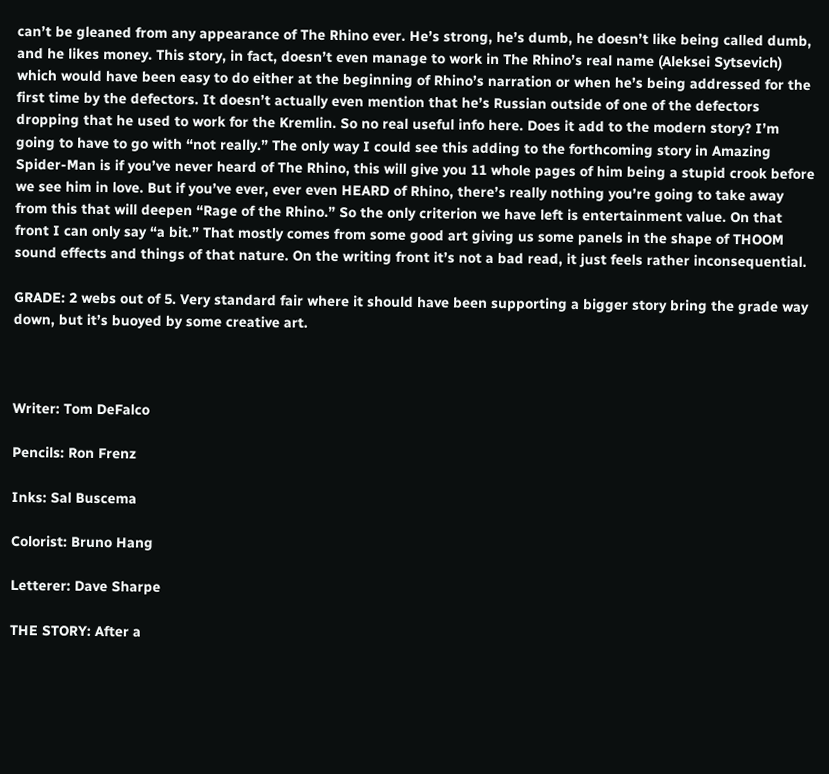can’t be gleaned from any appearance of The Rhino ever. He’s strong, he’s dumb, he doesn’t like being called dumb, and he likes money. This story, in fact, doesn’t even manage to work in The Rhino’s real name (Aleksei Sytsevich) which would have been easy to do either at the beginning of Rhino’s narration or when he’s being addressed for the first time by the defectors. It doesn’t actually even mention that he’s Russian outside of one of the defectors dropping that he used to work for the Kremlin. So no real useful info here. Does it add to the modern story? I’m going to have to go with “not really.” The only way I could see this adding to the forthcoming story in Amazing Spider-Man is if you’ve never heard of The Rhino, this will give you 11 whole pages of him being a stupid crook before we see him in love. But if you’ve ever, ever even HEARD of Rhino, there’s really nothing you’re going to take away from this that will deepen “Rage of the Rhino.” So the only criterion we have left is entertainment value. On that front I can only say “a bit.” That mostly comes from some good art giving us some panels in the shape of THOOM sound effects and things of that nature. On the writing front it’s not a bad read, it just feels rather inconsequential.

GRADE: 2 webs out of 5. Very standard fair where it should have been supporting a bigger story bring the grade way down, but it’s buoyed by some creative art.



Writer: Tom DeFalco

Pencils: Ron Frenz

Inks: Sal Buscema

Colorist: Bruno Hang

Letterer: Dave Sharpe

THE STORY: After a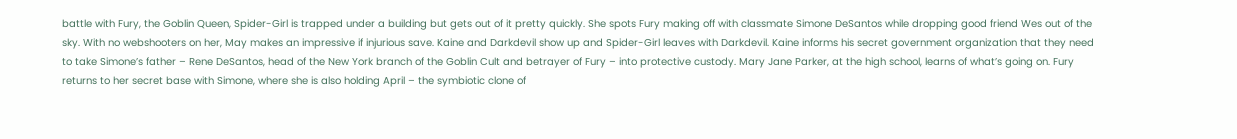battle with Fury, the Goblin Queen, Spider-Girl is trapped under a building but gets out of it pretty quickly. She spots Fury making off with classmate Simone DeSantos while dropping good friend Wes out of the sky. With no webshooters on her, May makes an impressive if injurious save. Kaine and Darkdevil show up and Spider-Girl leaves with Darkdevil. Kaine informs his secret government organization that they need to take Simone’s father – Rene DeSantos, head of the New York branch of the Goblin Cult and betrayer of Fury – into protective custody. Mary Jane Parker, at the high school, learns of what’s going on. Fury returns to her secret base with Simone, where she is also holding April – the symbiotic clone of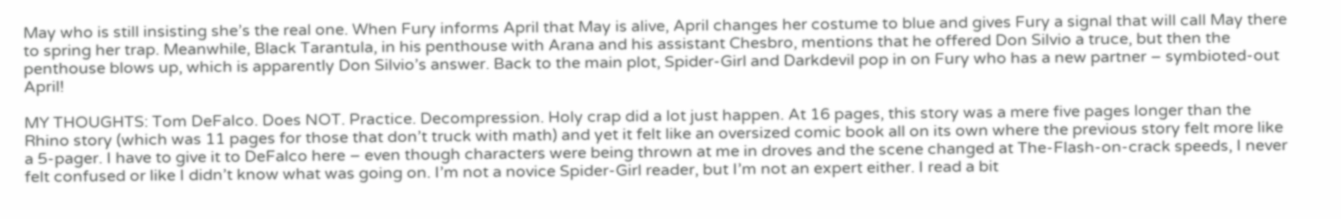May who is still insisting she’s the real one. When Fury informs April that May is alive, April changes her costume to blue and gives Fury a signal that will call May there to spring her trap. Meanwhile, Black Tarantula, in his penthouse with Arana and his assistant Chesbro, mentions that he offered Don Silvio a truce, but then the penthouse blows up, which is apparently Don Silvio’s answer. Back to the main plot, Spider-Girl and Darkdevil pop in on Fury who has a new partner – symbioted-out April!

MY THOUGHTS: Tom DeFalco. Does NOT. Practice. Decompression. Holy crap did a lot just happen. At 16 pages, this story was a mere five pages longer than the Rhino story (which was 11 pages for those that don’t truck with math) and yet it felt like an oversized comic book all on its own where the previous story felt more like a 5-pager. I have to give it to DeFalco here – even though characters were being thrown at me in droves and the scene changed at The-Flash-on-crack speeds, I never felt confused or like I didn’t know what was going on. I’m not a novice Spider-Girl reader, but I’m not an expert either. I read a bit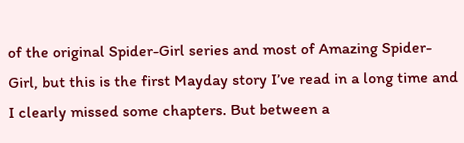of the original Spider-Girl series and most of Amazing Spider-Girl, but this is the first Mayday story I’ve read in a long time and I clearly missed some chapters. But between a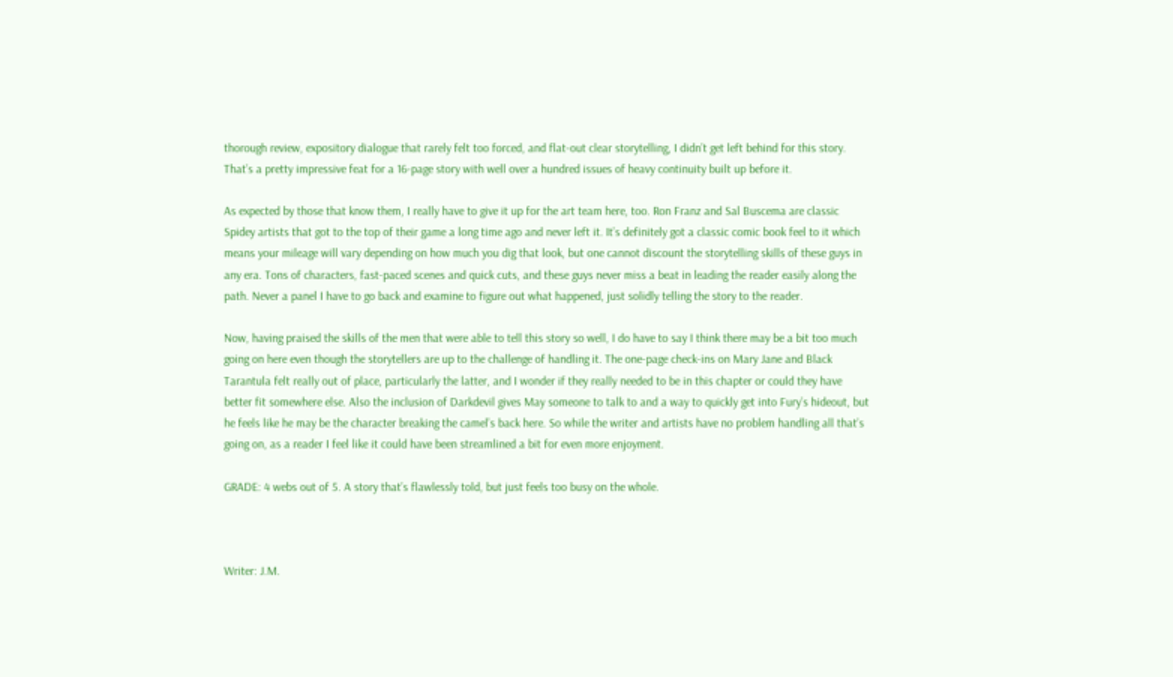thorough review, expository dialogue that rarely felt too forced, and flat-out clear storytelling, I didn’t get left behind for this story. That’s a pretty impressive feat for a 16-page story with well over a hundred issues of heavy continuity built up before it.

As expected by those that know them, I really have to give it up for the art team here, too. Ron Franz and Sal Buscema are classic Spidey artists that got to the top of their game a long time ago and never left it. It’s definitely got a classic comic book feel to it which means your mileage will vary depending on how much you dig that look, but one cannot discount the storytelling skills of these guys in any era. Tons of characters, fast-paced scenes and quick cuts, and these guys never miss a beat in leading the reader easily along the path. Never a panel I have to go back and examine to figure out what happened, just solidly telling the story to the reader.

Now, having praised the skills of the men that were able to tell this story so well, I do have to say I think there may be a bit too much going on here even though the storytellers are up to the challenge of handling it. The one-page check-ins on Mary Jane and Black Tarantula felt really out of place, particularly the latter, and I wonder if they really needed to be in this chapter or could they have better fit somewhere else. Also the inclusion of Darkdevil gives May someone to talk to and a way to quickly get into Fury’s hideout, but he feels like he may be the character breaking the camel’s back here. So while the writer and artists have no problem handling all that’s going on, as a reader I feel like it could have been streamlined a bit for even more enjoyment.

GRADE: 4 webs out of 5. A story that’s flawlessly told, but just feels too busy on the whole.



Writer: J.M.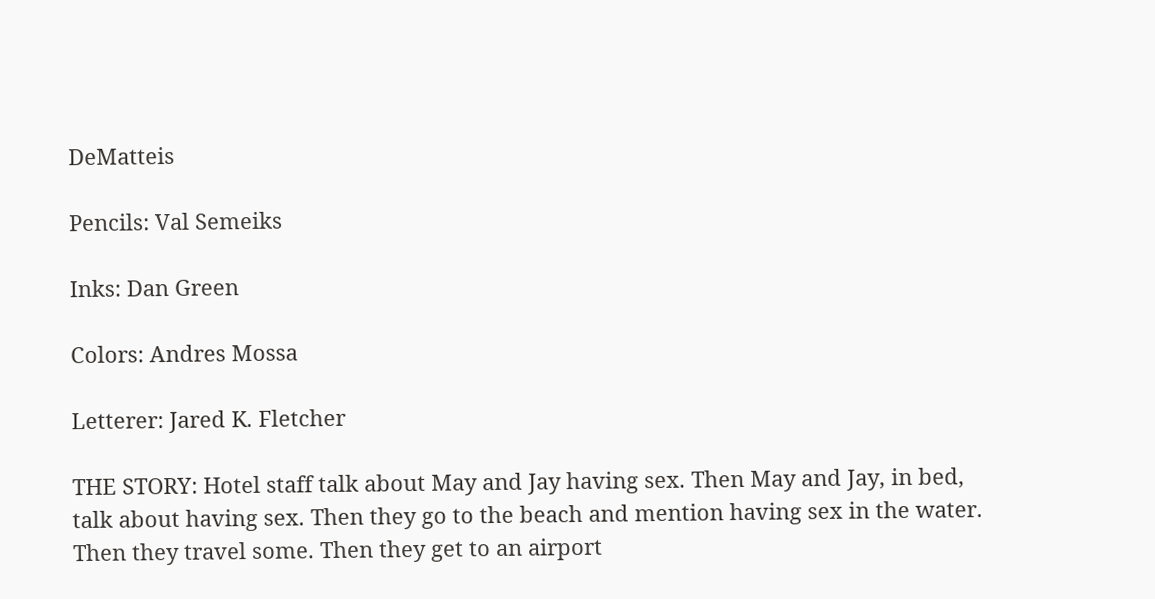DeMatteis

Pencils: Val Semeiks

Inks: Dan Green

Colors: Andres Mossa

Letterer: Jared K. Fletcher

THE STORY: Hotel staff talk about May and Jay having sex. Then May and Jay, in bed, talk about having sex. Then they go to the beach and mention having sex in the water. Then they travel some. Then they get to an airport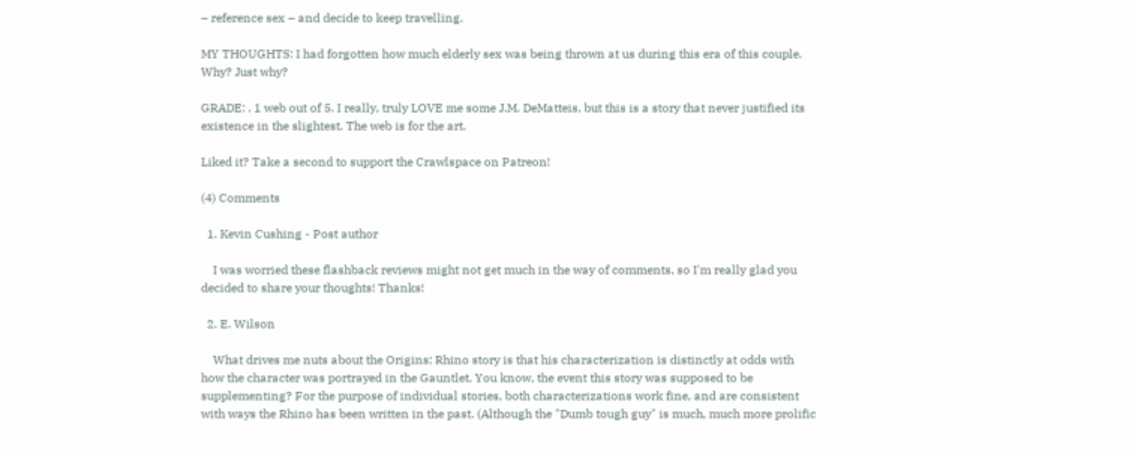– reference sex – and decide to keep travelling.

MY THOUGHTS: I had forgotten how much elderly sex was being thrown at us during this era of this couple. Why? Just why?

GRADE: . 1 web out of 5. I really, truly LOVE me some J.M. DeMatteis, but this is a story that never justified its existence in the slightest. The web is for the art.

Liked it? Take a second to support the Crawlspace on Patreon!

(4) Comments

  1. Kevin Cushing - Post author

    I was worried these flashback reviews might not get much in the way of comments, so I'm really glad you decided to share your thoughts! Thanks!

  2. E. Wilson

    What drives me nuts about the Origins: Rhino story is that his characterization is distinctly at odds with how the character was portrayed in the Gauntlet. You know, the event this story was supposed to be supplementing? For the purpose of individual stories, both characterizations work fine, and are consistent with ways the Rhino has been written in the past. (Although the "Dumb tough guy" is much, much more prolific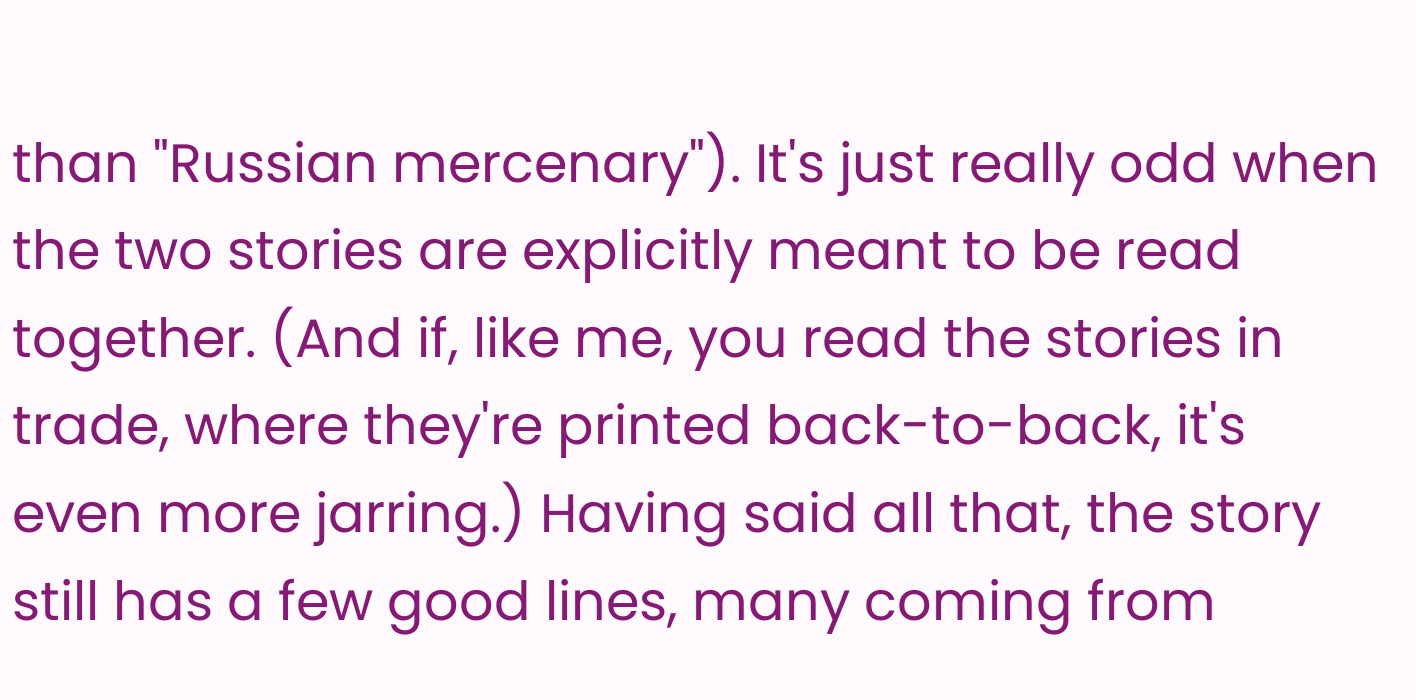than "Russian mercenary"). It's just really odd when the two stories are explicitly meant to be read together. (And if, like me, you read the stories in trade, where they're printed back-to-back, it's even more jarring.) Having said all that, the story still has a few good lines, many coming from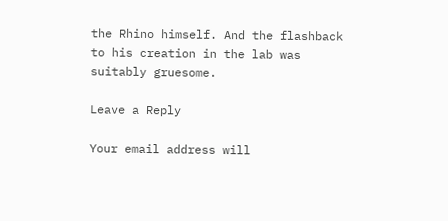the Rhino himself. And the flashback to his creation in the lab was suitably gruesome.

Leave a Reply

Your email address will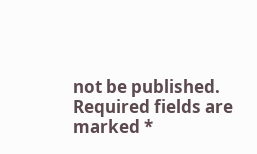not be published. Required fields are marked *